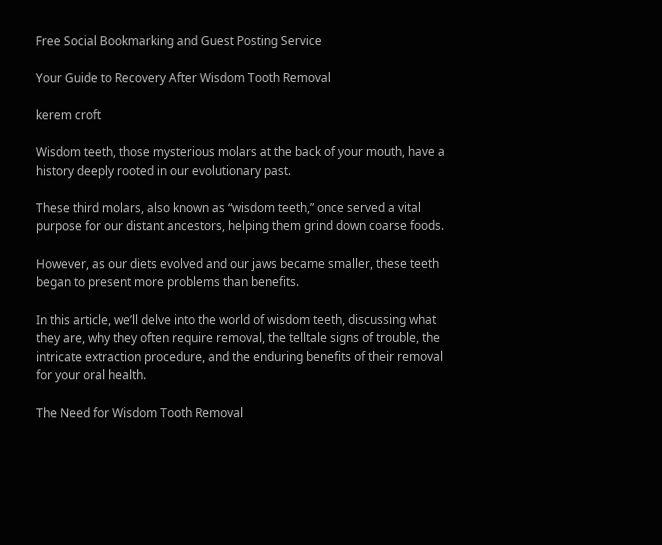Free Social Bookmarking and Guest Posting Service

Your Guide to Recovery After Wisdom Tooth Removal

kerem croft

Wisdom teeth, those mysterious molars at the back of your mouth, have a history deeply rooted in our evolutionary past.

These third molars, also known as “wisdom teeth,” once served a vital purpose for our distant ancestors, helping them grind down coarse foods.

However, as our diets evolved and our jaws became smaller, these teeth began to present more problems than benefits.

In this article, we’ll delve into the world of wisdom teeth, discussing what they are, why they often require removal, the telltale signs of trouble, the intricate extraction procedure, and the enduring benefits of their removal for your oral health.

The Need for Wisdom Tooth Removal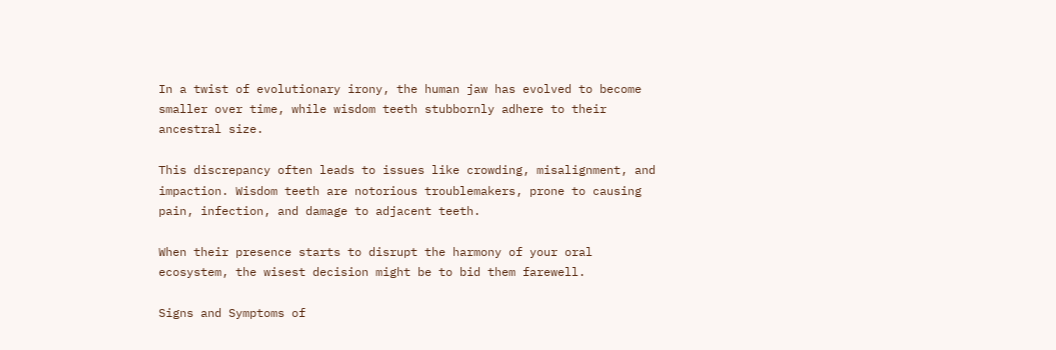In a twist of evolutionary irony, the human jaw has evolved to become smaller over time, while wisdom teeth stubbornly adhere to their ancestral size.

This discrepancy often leads to issues like crowding, misalignment, and impaction. Wisdom teeth are notorious troublemakers, prone to causing pain, infection, and damage to adjacent teeth.

When their presence starts to disrupt the harmony of your oral ecosystem, the wisest decision might be to bid them farewell.

Signs and Symptoms of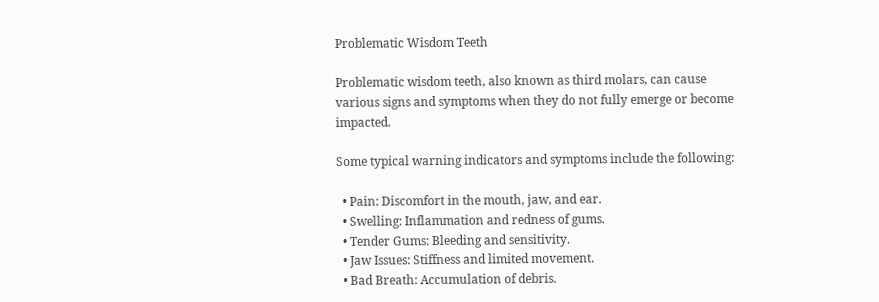Problematic Wisdom Teeth

Problematic wisdom teeth, also known as third molars, can cause various signs and symptoms when they do not fully emerge or become impacted.

Some typical warning indicators and symptoms include the following:

  • Pain: Discomfort in the mouth, jaw, and ear.
  • Swelling: Inflammation and redness of gums.
  • Tender Gums: Bleeding and sensitivity.
  • Jaw Issues: Stiffness and limited movement.
  • Bad Breath: Accumulation of debris.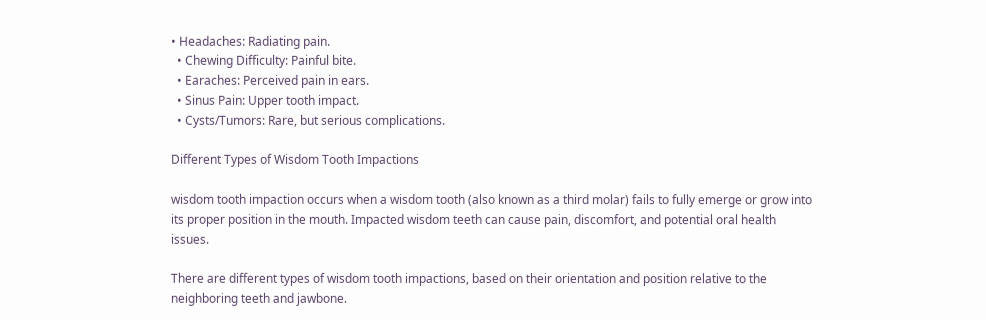• Headaches: Radiating pain.
  • Chewing Difficulty: Painful bite.
  • Earaches: Perceived pain in ears.
  • Sinus Pain: Upper tooth impact.
  • Cysts/Tumors: Rare, but serious complications.

Different Types of Wisdom Tooth Impactions

wisdom tooth impaction occurs when a wisdom tooth (also known as a third molar) fails to fully emerge or grow into its proper position in the mouth. Impacted wisdom teeth can cause pain, discomfort, and potential oral health issues.

There are different types of wisdom tooth impactions, based on their orientation and position relative to the neighboring teeth and jawbone.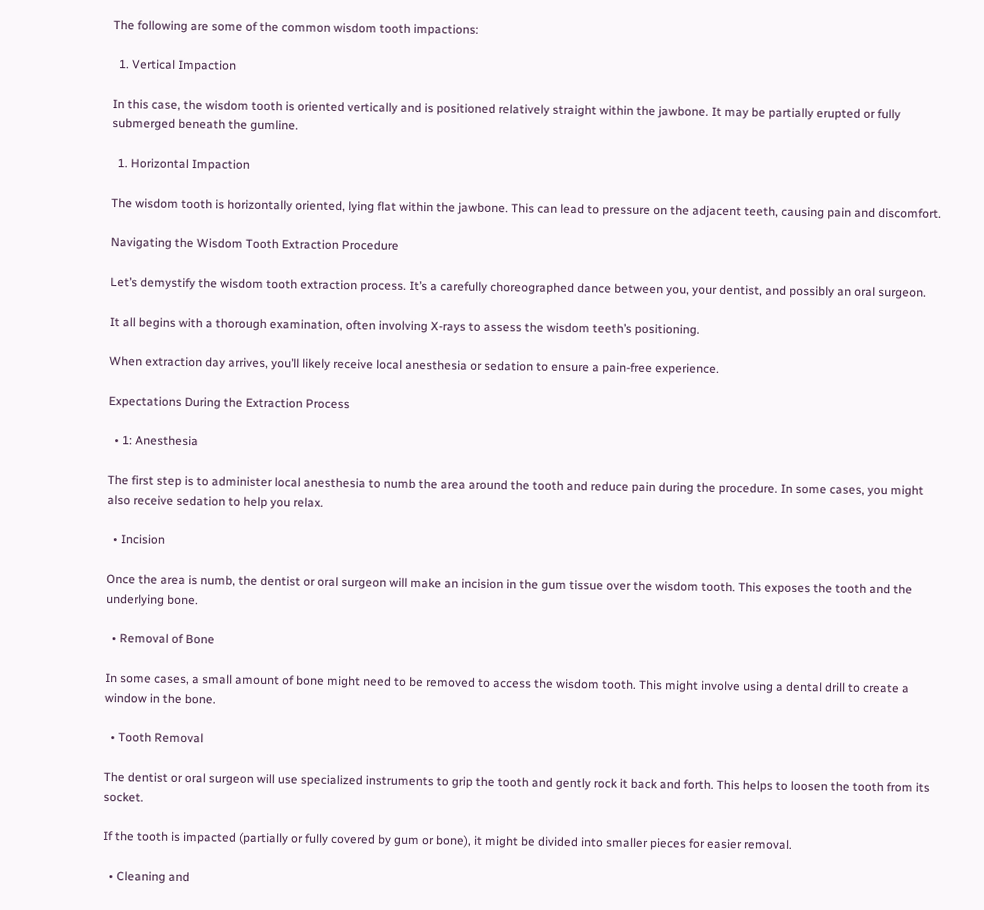The following are some of the common wisdom tooth impactions:

  1. Vertical Impaction

In this case, the wisdom tooth is oriented vertically and is positioned relatively straight within the jawbone. It may be partially erupted or fully submerged beneath the gumline.

  1. Horizontal Impaction

The wisdom tooth is horizontally oriented, lying flat within the jawbone. This can lead to pressure on the adjacent teeth, causing pain and discomfort.

Navigating the Wisdom Tooth Extraction Procedure

Let’s demystify the wisdom tooth extraction process. It’s a carefully choreographed dance between you, your dentist, and possibly an oral surgeon.

It all begins with a thorough examination, often involving X-rays to assess the wisdom teeth’s positioning.

When extraction day arrives, you’ll likely receive local anesthesia or sedation to ensure a pain-free experience.

Expectations During the Extraction Process

  • 1: Anesthesia

The first step is to administer local anesthesia to numb the area around the tooth and reduce pain during the procedure. In some cases, you might also receive sedation to help you relax.

  • Incision

Once the area is numb, the dentist or oral surgeon will make an incision in the gum tissue over the wisdom tooth. This exposes the tooth and the underlying bone.

  • Removal of Bone

In some cases, a small amount of bone might need to be removed to access the wisdom tooth. This might involve using a dental drill to create a window in the bone.

  • Tooth Removal

The dentist or oral surgeon will use specialized instruments to grip the tooth and gently rock it back and forth. This helps to loosen the tooth from its socket.

If the tooth is impacted (partially or fully covered by gum or bone), it might be divided into smaller pieces for easier removal.

  • Cleaning and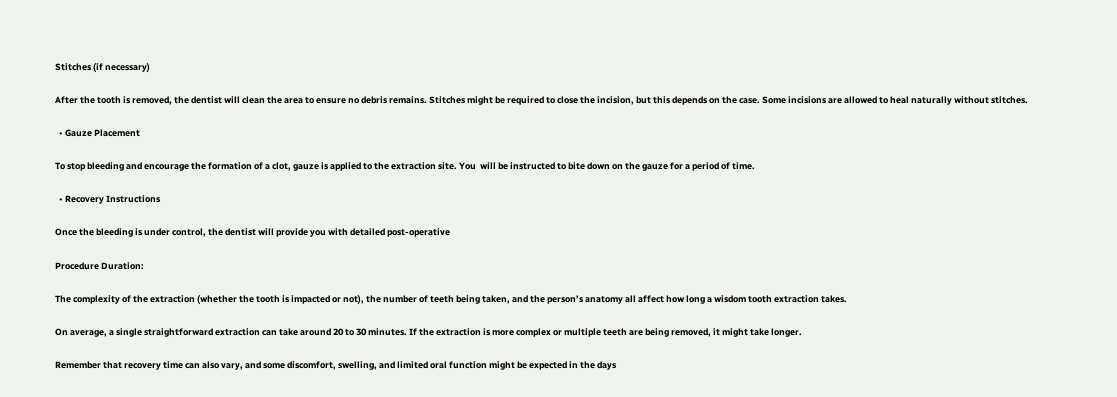Stitches (if necessary)

After the tooth is removed, the dentist will clean the area to ensure no debris remains. Stitches might be required to close the incision, but this depends on the case. Some incisions are allowed to heal naturally without stitches.

  • Gauze Placement

To stop bleeding and encourage the formation of a clot, gauze is applied to the extraction site. You  will be instructed to bite down on the gauze for a period of time.

  • Recovery Instructions

Once the bleeding is under control, the dentist will provide you with detailed post-operative

Procedure Duration:

The complexity of the extraction (whether the tooth is impacted or not), the number of teeth being taken, and the person’s anatomy all affect how long a wisdom tooth extraction takes.

On average, a single straightforward extraction can take around 20 to 30 minutes. If the extraction is more complex or multiple teeth are being removed, it might take longer.

Remember that recovery time can also vary, and some discomfort, swelling, and limited oral function might be expected in the days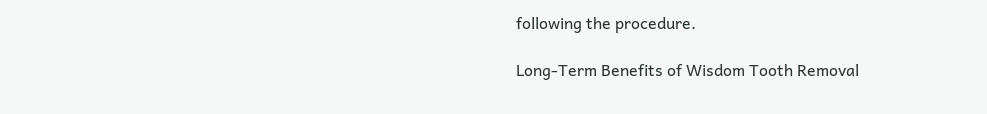following the procedure.

Long-Term Benefits of Wisdom Tooth Removal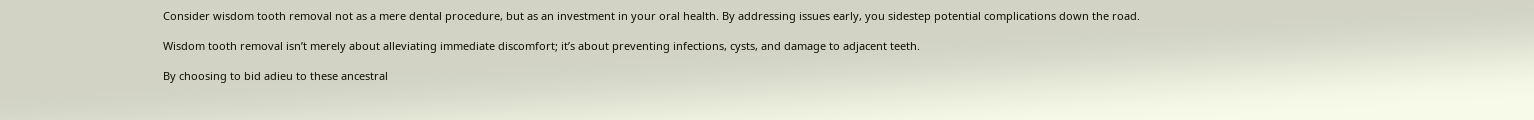Consider wisdom tooth removal not as a mere dental procedure, but as an investment in your oral health. By addressing issues early, you sidestep potential complications down the road.

Wisdom tooth removal isn’t merely about alleviating immediate discomfort; it’s about preventing infections, cysts, and damage to adjacent teeth.

By choosing to bid adieu to these ancestral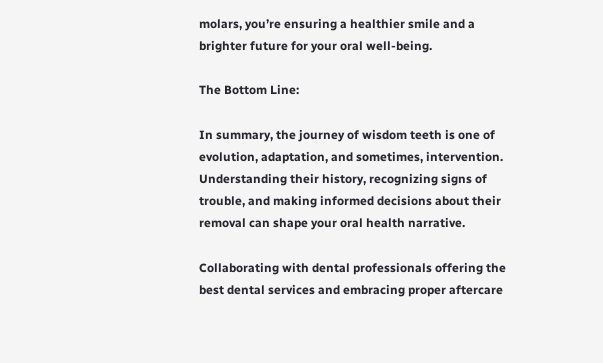molars, you’re ensuring a healthier smile and a brighter future for your oral well-being.

The Bottom Line:

In summary, the journey of wisdom teeth is one of evolution, adaptation, and sometimes, intervention. Understanding their history, recognizing signs of trouble, and making informed decisions about their removal can shape your oral health narrative.

Collaborating with dental professionals offering the best dental services and embracing proper aftercare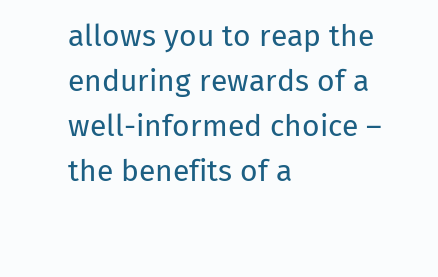allows you to reap the enduring rewards of a well-informed choice – the benefits of a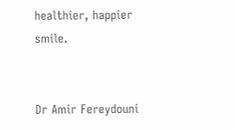healthier, happier smile.


Dr Amir Fereydouni